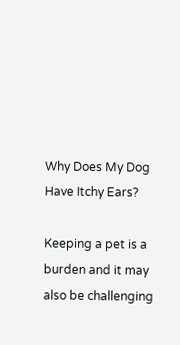Why Does My Dog Have Itchy Ears?

Keeping a pet is a burden and it may also be challenging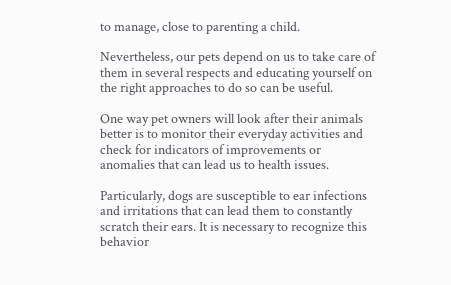to manage, close to parenting a child.

Nevertheless, our pets depend on us to take care of them in several respects and educating yourself on the right approaches to do so can be useful.

One way pet owners will look after their animals better is to monitor their everyday activities and check for indicators of improvements or anomalies that can lead us to health issues.

Particularly, dogs are susceptible to ear infections and irritations that can lead them to constantly scratch their ears. It is necessary to recognize this behavior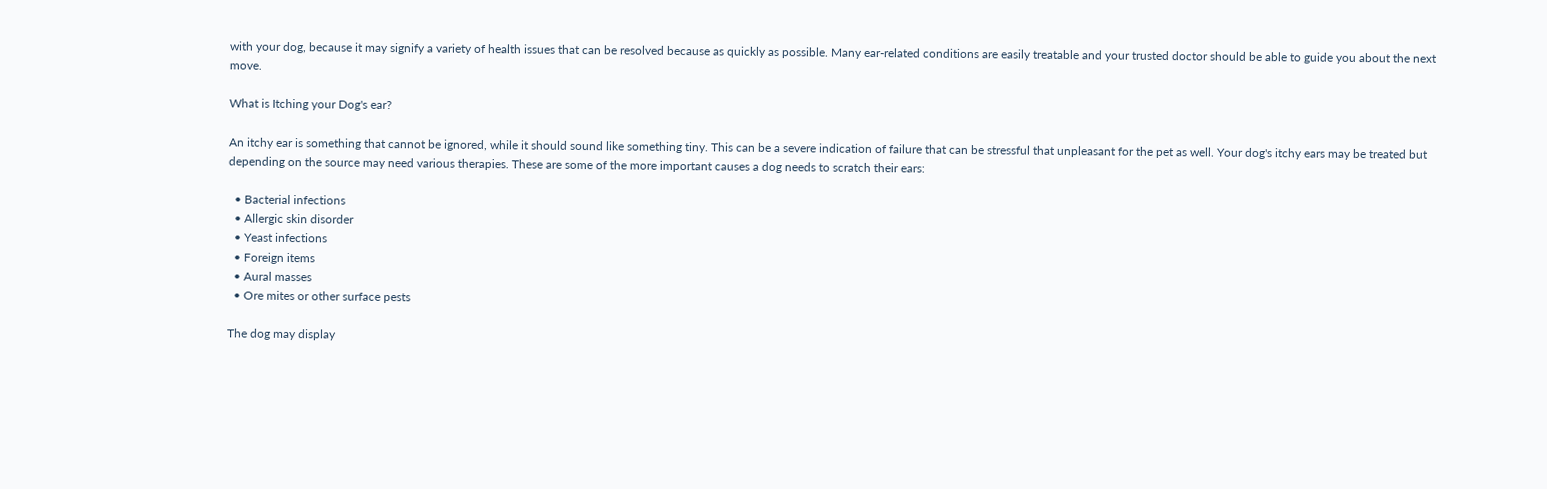with your dog, because it may signify a variety of health issues that can be resolved because as quickly as possible. Many ear-related conditions are easily treatable and your trusted doctor should be able to guide you about the next move.

What is Itching your Dog's ear?

An itchy ear is something that cannot be ignored, while it should sound like something tiny. This can be a severe indication of failure that can be stressful that unpleasant for the pet as well. Your dog's itchy ears may be treated but depending on the source may need various therapies. These are some of the more important causes a dog needs to scratch their ears:

  • Bacterial infections
  • Allergic skin disorder
  • Yeast infections
  • Foreign items
  • Aural masses
  • Ore mites or other surface pests

The dog may display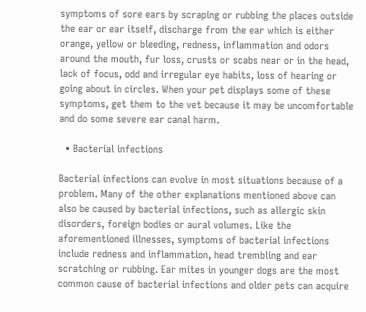symptoms of sore ears by scraping or rubbing the places outside the ear or ear itself, discharge from the ear which is either orange, yellow or bleeding, redness, inflammation and odors around the mouth, fur loss, crusts or scabs near or in the head, lack of focus, odd and irregular eye habits, loss of hearing or going about in circles. When your pet displays some of these symptoms, get them to the vet because it may be uncomfortable and do some severe ear canal harm.

  • Bacterial infections

Bacterial infections can evolve in most situations because of a problem. Many of the other explanations mentioned above can also be caused by bacterial infections, such as allergic skin disorders, foreign bodies or aural volumes. Like the aforementioned illnesses, symptoms of bacterial infections include redness and inflammation, head trembling and ear scratching or rubbing. Ear mites in younger dogs are the most common cause of bacterial infections and older pets can acquire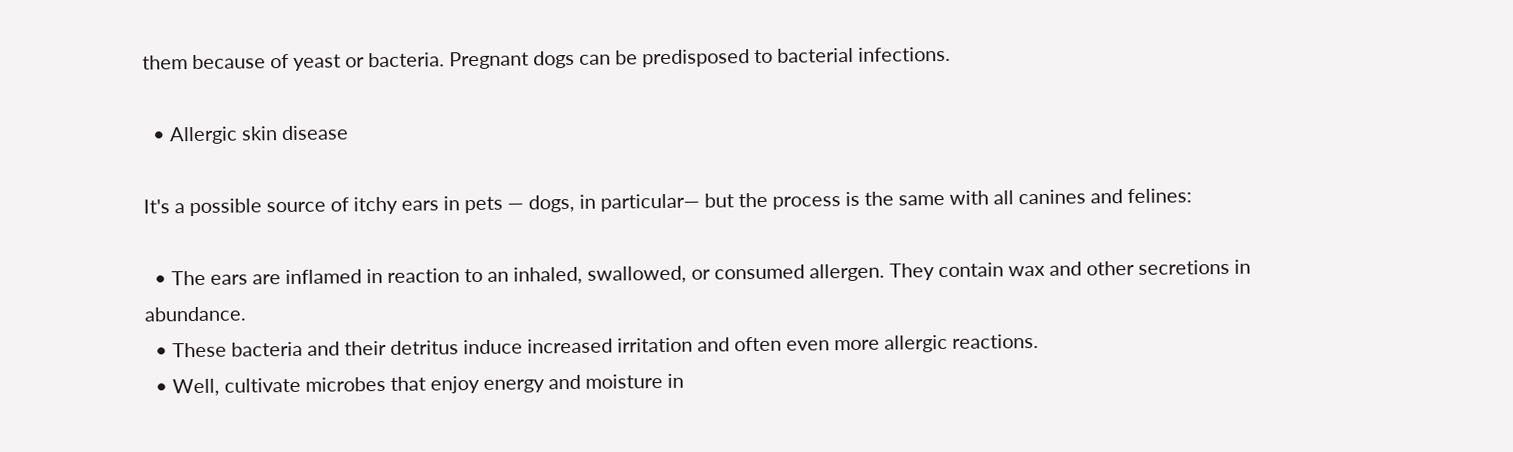them because of yeast or bacteria. Pregnant dogs can be predisposed to bacterial infections.

  • Allergic skin disease

It's a possible source of itchy ears in pets — dogs, in particular— but the process is the same with all canines and felines:

  • The ears are inflamed in reaction to an inhaled, swallowed, or consumed allergen. They contain wax and other secretions in abundance.
  • These bacteria and their detritus induce increased irritation and often even more allergic reactions.
  • Well, cultivate microbes that enjoy energy and moisture in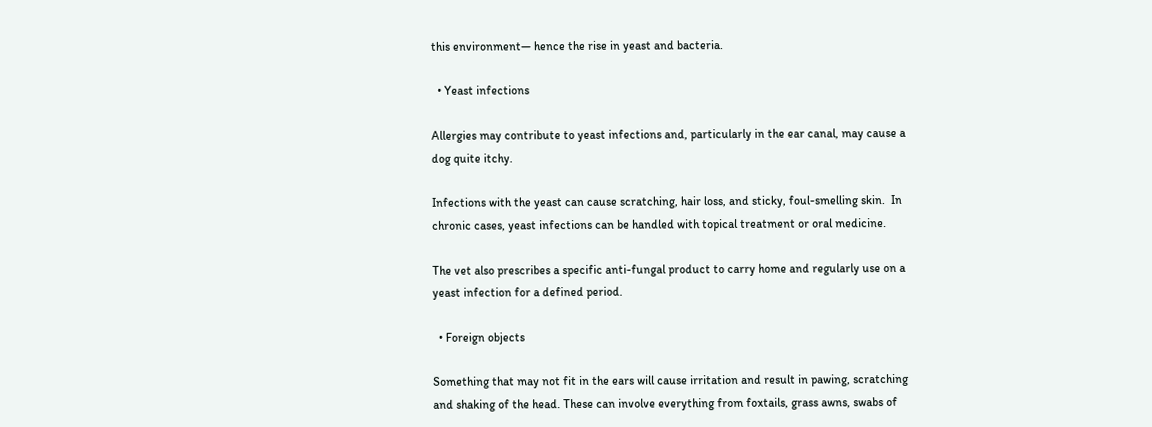this environment— hence the rise in yeast and bacteria.

  • Yeast infections

Allergies may contribute to yeast infections and, particularly in the ear canal, may cause a dog quite itchy.

Infections with the yeast can cause scratching, hair loss, and sticky, foul-smelling skin.  In chronic cases, yeast infections can be handled with topical treatment or oral medicine.

The vet also prescribes a specific anti-fungal product to carry home and regularly use on a yeast infection for a defined period.

  • Foreign objects

Something that may not fit in the ears will cause irritation and result in pawing, scratching and shaking of the head. These can involve everything from foxtails, grass awns, swabs of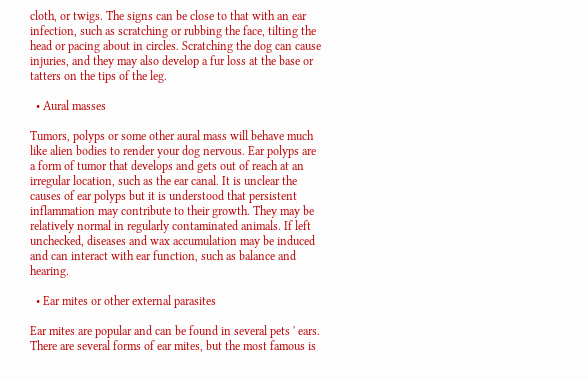cloth, or twigs. The signs can be close to that with an ear infection, such as scratching or rubbing the face, tilting the head or pacing about in circles. Scratching the dog can cause injuries, and they may also develop a fur loss at the base or tatters on the tips of the leg.

  • Aural masses

Tumors, polyps or some other aural mass will behave much like alien bodies to render your dog nervous. Ear polyps are a form of tumor that develops and gets out of reach at an irregular location, such as the ear canal. It is unclear the causes of ear polyps but it is understood that persistent inflammation may contribute to their growth. They may be relatively normal in regularly contaminated animals. If left unchecked, diseases and wax accumulation may be induced and can interact with ear function, such as balance and hearing.

  • Ear mites or other external parasites

Ear mites are popular and can be found in several pets ' ears. There are several forms of ear mites, but the most famous is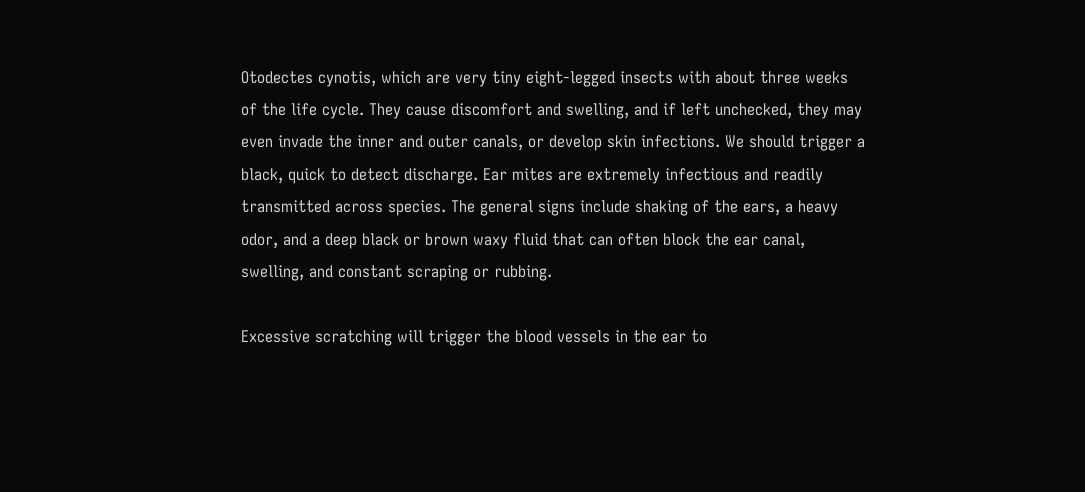Otodectes cynotis, which are very tiny eight-legged insects with about three weeks of the life cycle. They cause discomfort and swelling, and if left unchecked, they may even invade the inner and outer canals, or develop skin infections. We should trigger a black, quick to detect discharge. Ear mites are extremely infectious and readily transmitted across species. The general signs include shaking of the ears, a heavy odor, and a deep black or brown waxy fluid that can often block the ear canal, swelling, and constant scraping or rubbing.

Excessive scratching will trigger the blood vessels in the ear to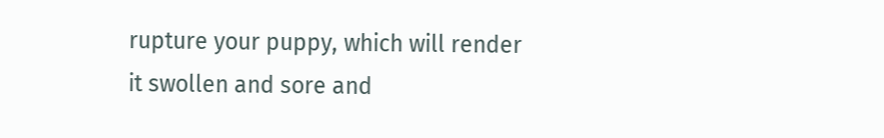rupture your puppy, which will render it swollen and sore and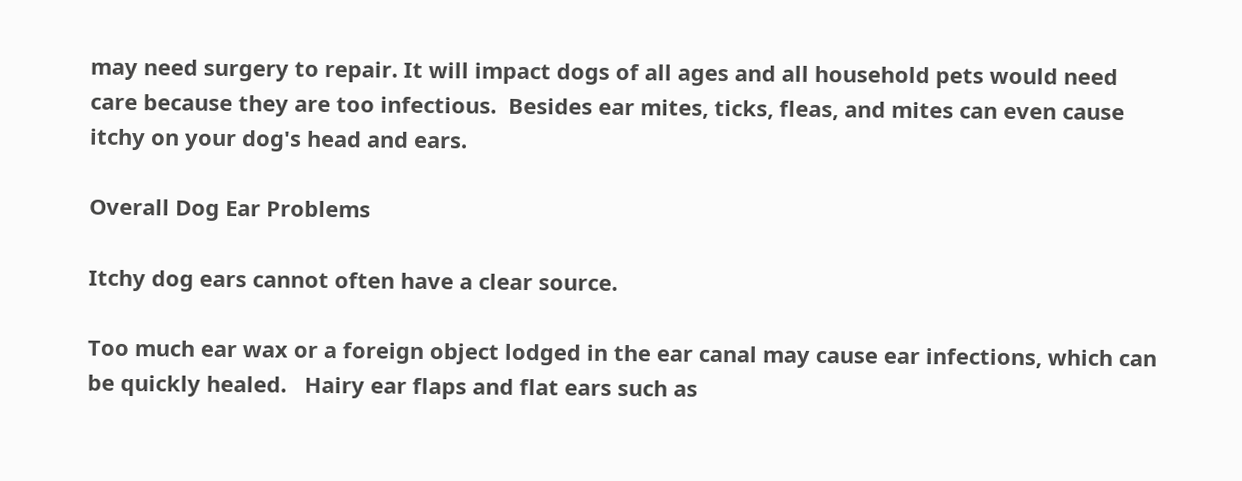may need surgery to repair. It will impact dogs of all ages and all household pets would need care because they are too infectious.  Besides ear mites, ticks, fleas, and mites can even cause itchy on your dog's head and ears.

Overall Dog Ear Problems

Itchy dog ears cannot often have a clear source.

Too much ear wax or a foreign object lodged in the ear canal may cause ear infections, which can be quickly healed.   Hairy ear flaps and flat ears such as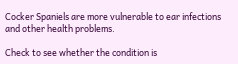Cocker Spaniels are more vulnerable to ear infections and other health problems.

Check to see whether the condition is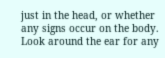just in the head, or whether any signs occur on the body.  Look around the ear for any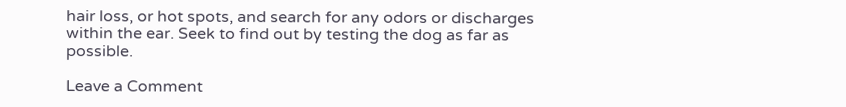hair loss, or hot spots, and search for any odors or discharges within the ear. Seek to find out by testing the dog as far as possible.

Leave a Comment